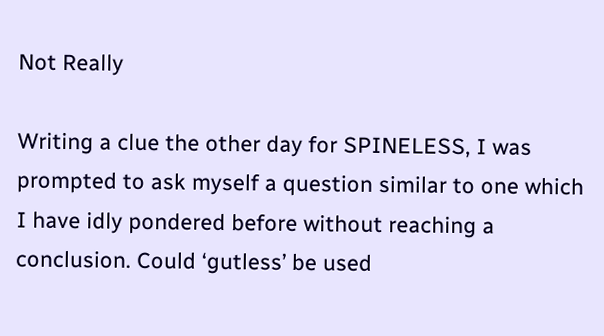Not Really

Writing a clue the other day for SPINELESS, I was prompted to ask myself a question similar to one which I have idly pondered before without reaching a conclusion. Could ‘gutless’ be used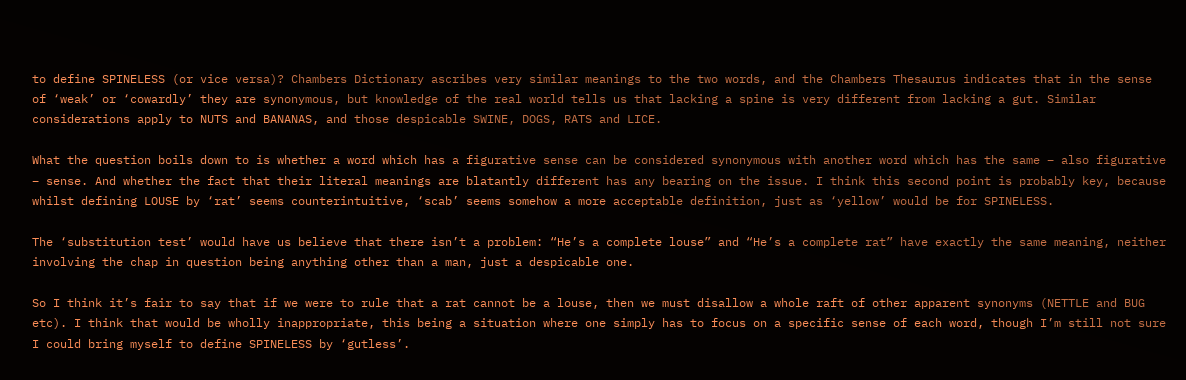to define SPINELESS (or vice versa)? Chambers Dictionary ascribes very similar meanings to the two words, and the Chambers Thesaurus indicates that in the sense of ‘weak’ or ‘cowardly’ they are synonymous, but knowledge of the real world tells us that lacking a spine is very different from lacking a gut. Similar considerations apply to NUTS and BANANAS, and those despicable SWINE, DOGS, RATS and LICE.

What the question boils down to is whether a word which has a figurative sense can be considered synonymous with another word which has the same – also figurative – sense. And whether the fact that their literal meanings are blatantly different has any bearing on the issue. I think this second point is probably key, because whilst defining LOUSE by ‘rat’ seems counterintuitive, ‘scab’ seems somehow a more acceptable definition, just as ‘yellow’ would be for SPINELESS.

The ‘substitution test’ would have us believe that there isn’t a problem: “He’s a complete louse” and “He’s a complete rat” have exactly the same meaning, neither involving the chap in question being anything other than a man, just a despicable one.

So I think it’s fair to say that if we were to rule that a rat cannot be a louse, then we must disallow a whole raft of other apparent synonyms (NETTLE and BUG etc). I think that would be wholly inappropriate, this being a situation where one simply has to focus on a specific sense of each word, though I’m still not sure I could bring myself to define SPINELESS by ‘gutless’.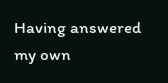Having answered my own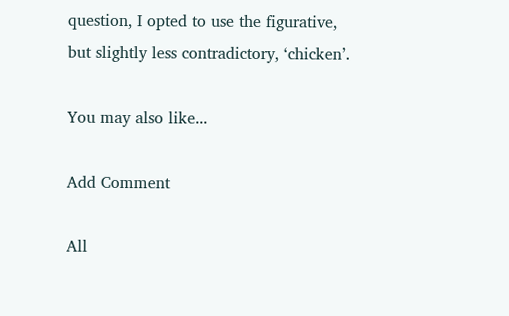question, I opted to use the figurative, but slightly less contradictory, ‘chicken’.

You may also like...

Add Comment

All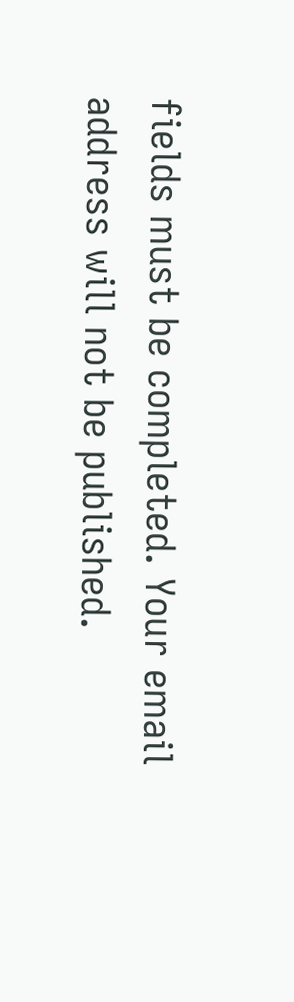fields must be completed. Your email address will not be published.